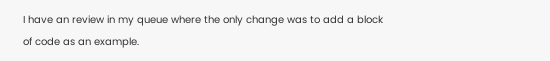I have an review in my queue where the only change was to add a block of code as an example.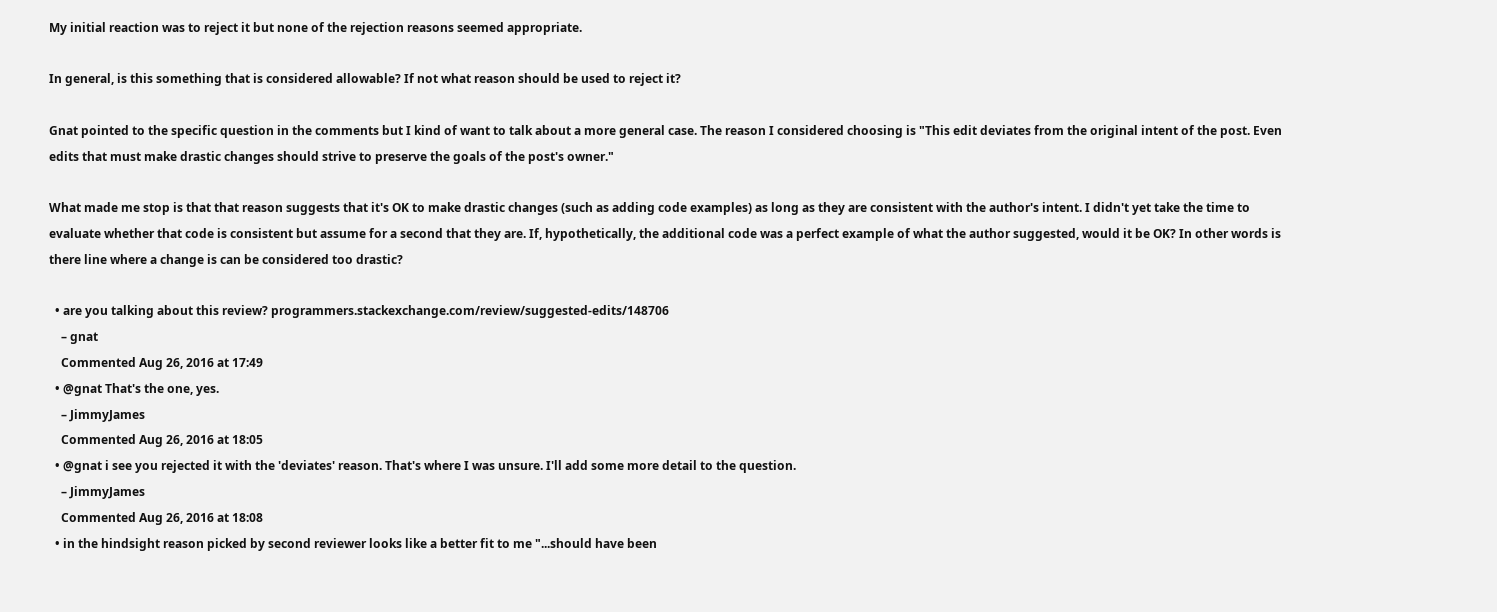My initial reaction was to reject it but none of the rejection reasons seemed appropriate.

In general, is this something that is considered allowable? If not what reason should be used to reject it?

Gnat pointed to the specific question in the comments but I kind of want to talk about a more general case. The reason I considered choosing is "This edit deviates from the original intent of the post. Even edits that must make drastic changes should strive to preserve the goals of the post's owner."

What made me stop is that that reason suggests that it's OK to make drastic changes (such as adding code examples) as long as they are consistent with the author's intent. I didn't yet take the time to evaluate whether that code is consistent but assume for a second that they are. If, hypothetically, the additional code was a perfect example of what the author suggested, would it be OK? In other words is there line where a change is can be considered too drastic?

  • are you talking about this review? programmers.stackexchange.com/review/suggested-edits/148706
    – gnat
    Commented Aug 26, 2016 at 17:49
  • @gnat That's the one, yes.
    – JimmyJames
    Commented Aug 26, 2016 at 18:05
  • @gnat i see you rejected it with the 'deviates' reason. That's where I was unsure. I'll add some more detail to the question.
    – JimmyJames
    Commented Aug 26, 2016 at 18:08
  • in the hindsight reason picked by second reviewer looks like a better fit to me "...should have been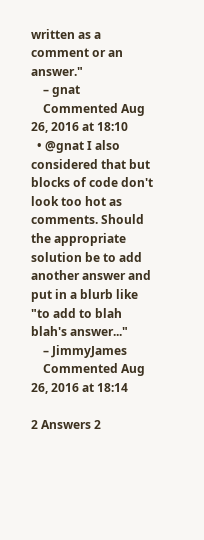written as a comment or an answer."
    – gnat
    Commented Aug 26, 2016 at 18:10
  • @gnat I also considered that but blocks of code don't look too hot as comments. Should the appropriate solution be to add another answer and put in a blurb like "to add to blah blah's answer..."
    – JimmyJames
    Commented Aug 26, 2016 at 18:14

2 Answers 2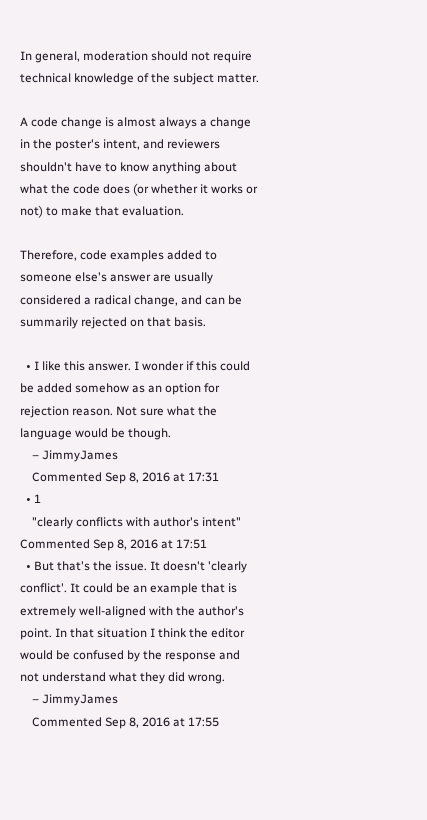In general, moderation should not require technical knowledge of the subject matter.

A code change is almost always a change in the poster's intent, and reviewers shouldn't have to know anything about what the code does (or whether it works or not) to make that evaluation.

Therefore, code examples added to someone else's answer are usually considered a radical change, and can be summarily rejected on that basis.

  • I like this answer. I wonder if this could be added somehow as an option for rejection reason. Not sure what the language would be though.
    – JimmyJames
    Commented Sep 8, 2016 at 17:31
  • 1
    "clearly conflicts with author's intent" Commented Sep 8, 2016 at 17:51
  • But that's the issue. It doesn't 'clearly conflict'. It could be an example that is extremely well-aligned with the author's point. In that situation I think the editor would be confused by the response and not understand what they did wrong.
    – JimmyJames
    Commented Sep 8, 2016 at 17:55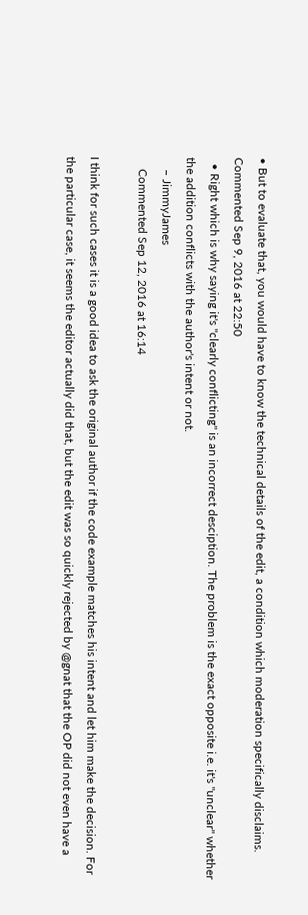• But to evaluate that, you would have to know the technical details of the edit, a condition which moderation specifically disclaims. Commented Sep 9, 2016 at 22:50
  • Right which is why saying it's "clearly conflicting" is an incorrect desciption. The problem is the exact opposite i.e. it's "unclear" whether the addition conflicts with the author's intent or not.
    – JimmyJames
    Commented Sep 12, 2016 at 16:14

I think for such cases it is a good idea to ask the original author if the code example matches his intent and let him make the decision. For the particular case, it seems the editor actually did that, but the edit was so quickly rejected by @gnat that the OP did not even have a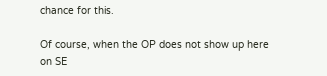chance for this.

Of course, when the OP does not show up here on SE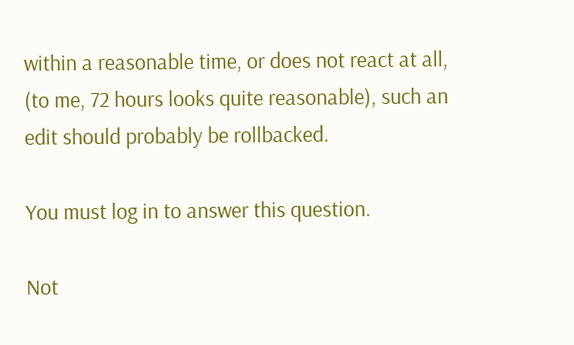within a reasonable time, or does not react at all, (to me, 72 hours looks quite reasonable), such an edit should probably be rollbacked.

You must log in to answer this question.

Not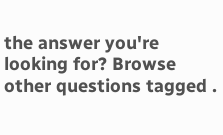the answer you're looking for? Browse other questions tagged .